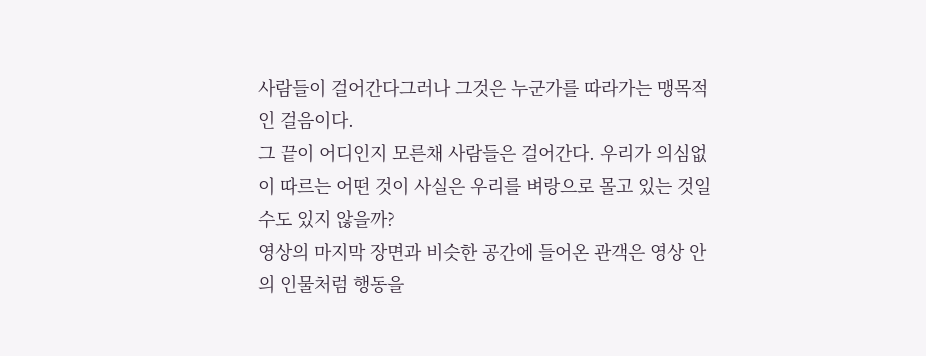사람들이 걸어간다그러나 그것은 누군가를 따라가는 맹목적인 걸음이다.
그 끝이 어디인지 모른채 사람들은 걸어간다. 우리가 의심없이 따르는 어떤 것이 사실은 우리를 벼랑으로 몰고 있는 것일 수도 있지 않을까?
영상의 마지막 장면과 비슷한 공간에 들어온 관객은 영상 안의 인물처럼 행동을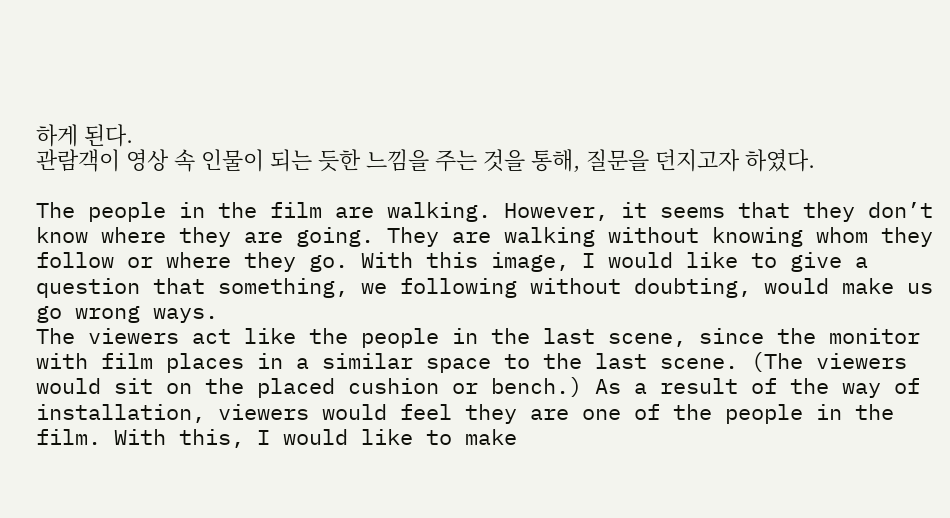하게 된다.
관람객이 영상 속 인물이 되는 듯한 느낌을 주는 것을 통해, 질문을 던지고자 하였다.

The people in the film are walking. However, it seems that they don’t know where they are going. They are walking without knowing whom they follow or where they go. With this image, I would like to give a question that something, we following without doubting, would make us go wrong ways.
The viewers act like the people in the last scene, since the monitor with film places in a similar space to the last scene. (The viewers would sit on the placed cushion or bench.) As a result of the way of installation, viewers would feel they are one of the people in the film. With this, I would like to make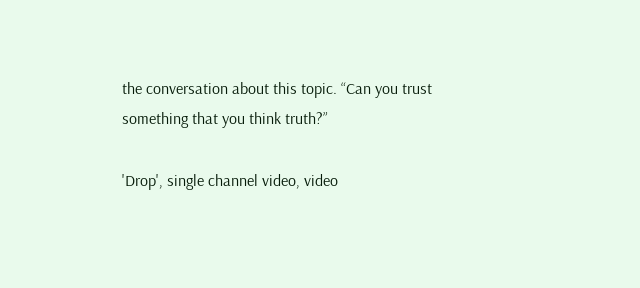the conversation about this topic. “Can you trust something that you think truth?”

'Drop', single channel video, video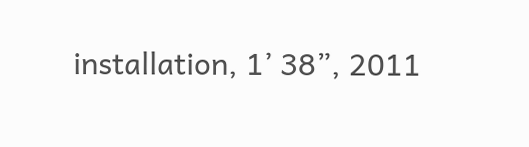installation, 1’ 38”, 2011